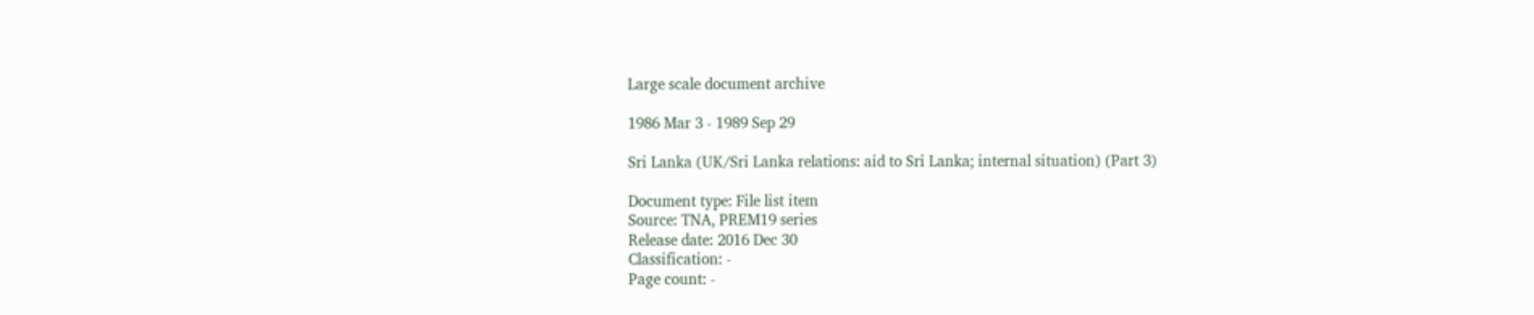Large scale document archive

1986 Mar 3 - 1989 Sep 29

Sri Lanka (UK/Sri Lanka relations: aid to Sri Lanka; internal situation) (Part 3)

Document type: File list item
Source: TNA, PREM19 series
Release date: 2016 Dec 30
Classification: -
Page count: -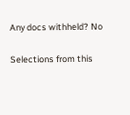Any docs withheld? No

Selections from this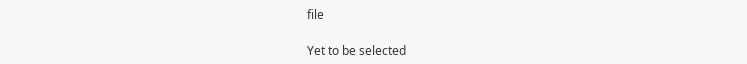file

Yet to be selected